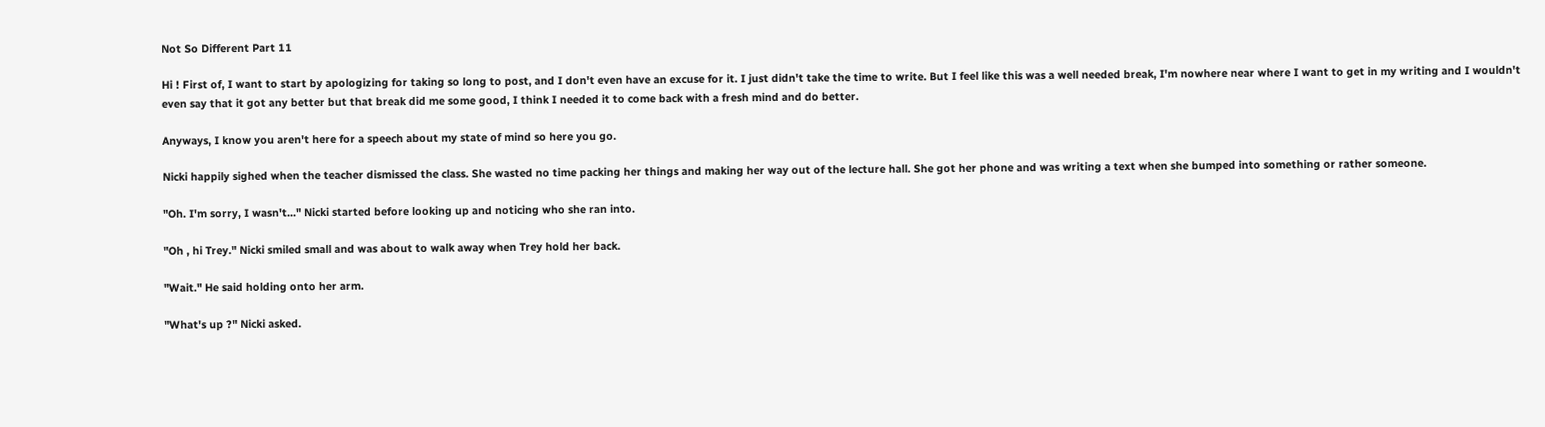Not So Different Part 11

Hi ! First of, I want to start by apologizing for taking so long to post, and I don't even have an excuse for it. I just didn't take the time to write. But I feel like this was a well needed break, I'm nowhere near where I want to get in my writing and I wouldn't even say that it got any better but that break did me some good, I think I needed it to come back with a fresh mind and do better.

Anyways, I know you aren't here for a speech about my state of mind so here you go.

Nicki happily sighed when the teacher dismissed the class. She wasted no time packing her things and making her way out of the lecture hall. She got her phone and was writing a text when she bumped into something or rather someone.

"Oh. I'm sorry, I wasn't..." Nicki started before looking up and noticing who she ran into.

"Oh , hi Trey." Nicki smiled small and was about to walk away when Trey hold her back.

"Wait." He said holding onto her arm.

"What's up ?" Nicki asked.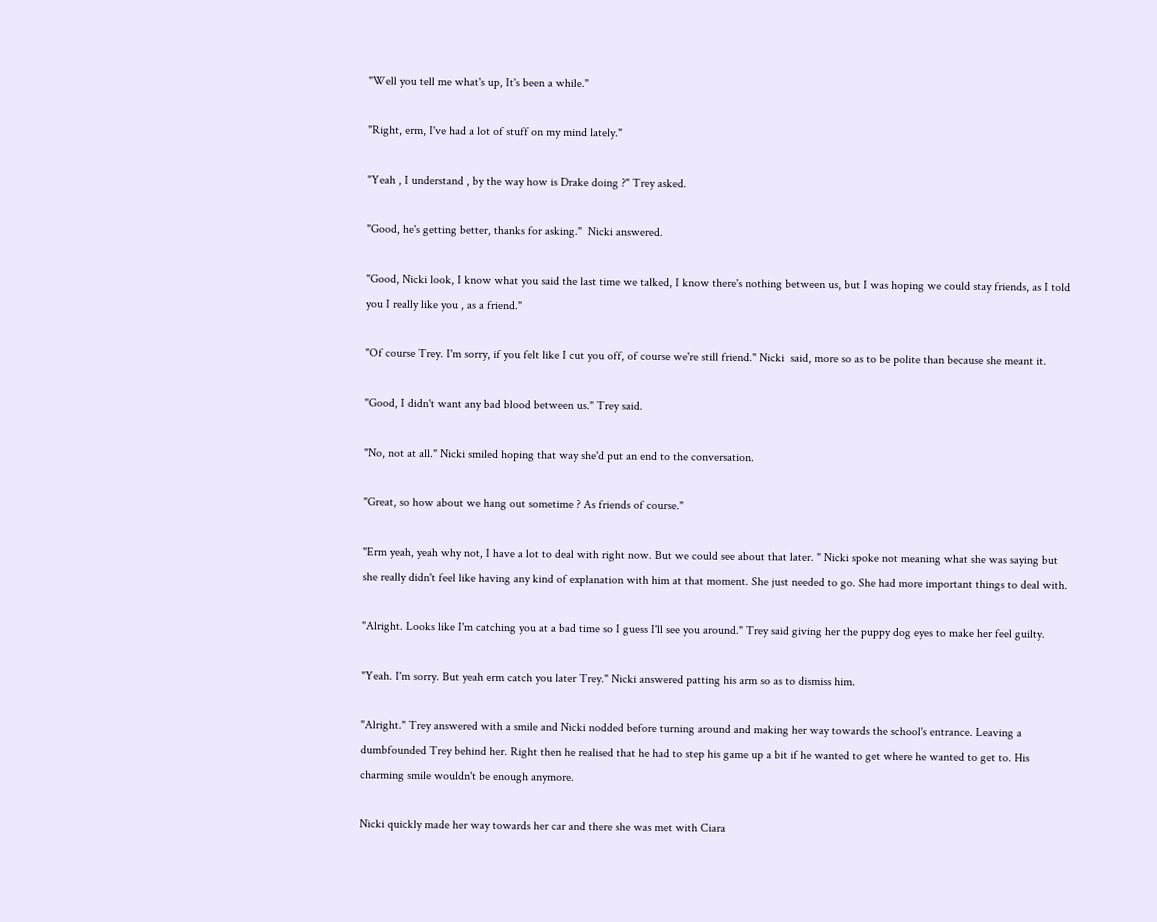"Well you tell me what's up, It's been a while."

"Right, erm, I've had a lot of stuff on my mind lately."

"Yeah , I understand , by the way how is Drake doing ?" Trey asked.

"Good, he's getting better, thanks for asking."  Nicki answered.

"Good, Nicki look, I know what you said the last time we talked, I know there's nothing between us, but I was hoping we could stay friends, as I told you I really like you , as a friend."

"Of course Trey. I'm sorry, if you felt like I cut you off, of course we're still friend." Nicki  said, more so as to be polite than because she meant it.

"Good, I didn't want any bad blood between us." Trey said.

"No, not at all." Nicki smiled hoping that way she'd put an end to the conversation.

"Great, so how about we hang out sometime ? As friends of course."

"Erm yeah, yeah why not, I have a lot to deal with right now. But we could see about that later. " Nicki spoke not meaning what she was saying but she really didn't feel like having any kind of explanation with him at that moment. She just needed to go. She had more important things to deal with.

"Alright. Looks like I'm catching you at a bad time so I guess I'll see you around." Trey said giving her the puppy dog eyes to make her feel guilty.

"Yeah. I'm sorry. But yeah erm catch you later Trey." Nicki answered patting his arm so as to dismiss him.

"Alright." Trey answered with a smile and Nicki nodded before turning around and making her way towards the school's entrance. Leaving a dumbfounded Trey behind her. Right then he realised that he had to step his game up a bit if he wanted to get where he wanted to get to. His charming smile wouldn't be enough anymore.

Nicki quickly made her way towards her car and there she was met with Ciara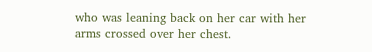who was leaning back on her car with her arms crossed over her chest.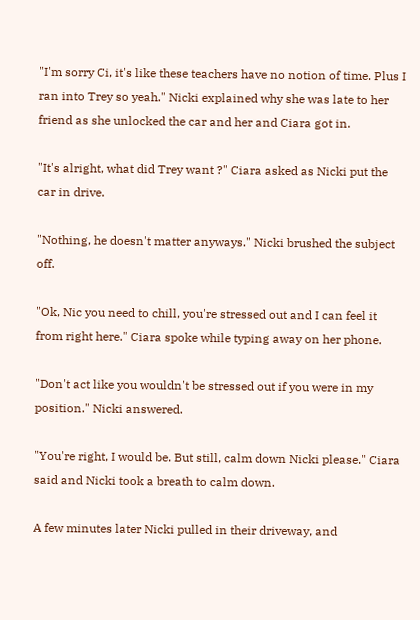"I'm sorry Ci, it's like these teachers have no notion of time. Plus I ran into Trey so yeah." Nicki explained why she was late to her friend as she unlocked the car and her and Ciara got in.

"It's alright, what did Trey want ?" Ciara asked as Nicki put the car in drive.

"Nothing, he doesn't matter anyways." Nicki brushed the subject off.

"Ok, Nic you need to chill, you're stressed out and I can feel it from right here." Ciara spoke while typing away on her phone.

"Don't act like you wouldn't be stressed out if you were in my position." Nicki answered.

"You're right, I would be. But still, calm down Nicki please." Ciara said and Nicki took a breath to calm down.

A few minutes later Nicki pulled in their driveway, and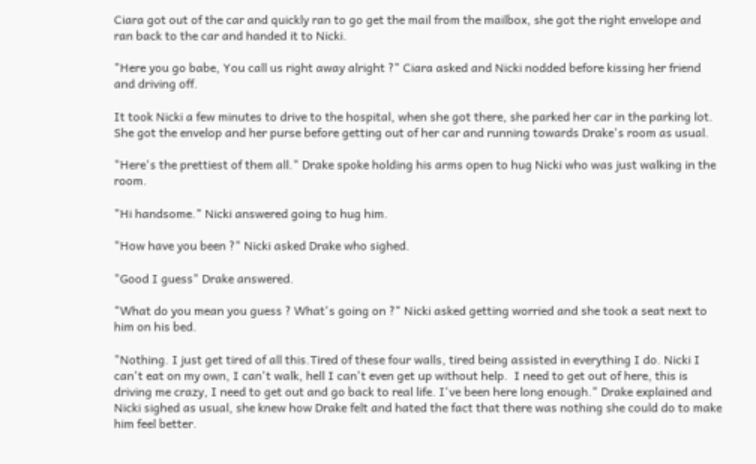Ciara got out of the car and quickly ran to go get the mail from the mailbox, she got the right envelope and ran back to the car and handed it to Nicki.

"Here you go babe, You call us right away alright ?" Ciara asked and Nicki nodded before kissing her friend and driving off.

It took Nicki a few minutes to drive to the hospital, when she got there, she parked her car in the parking lot. She got the envelop and her purse before getting out of her car and running towards Drake's room as usual.

"Here's the prettiest of them all." Drake spoke holding his arms open to hug Nicki who was just walking in the room.

"Hi handsome." Nicki answered going to hug him.

"How have you been ?" Nicki asked Drake who sighed.

"Good I guess" Drake answered.

"What do you mean you guess ? What's going on ?" Nicki asked getting worried and she took a seat next to him on his bed.

"Nothing. I just get tired of all this.Tired of these four walls, tired being assisted in everything I do. Nicki I can't eat on my own, I can't walk, hell I can't even get up without help.  I need to get out of here, this is driving me crazy, I need to get out and go back to real life. I've been here long enough." Drake explained and Nicki sighed as usual, she knew how Drake felt and hated the fact that there was nothing she could do to make him feel better.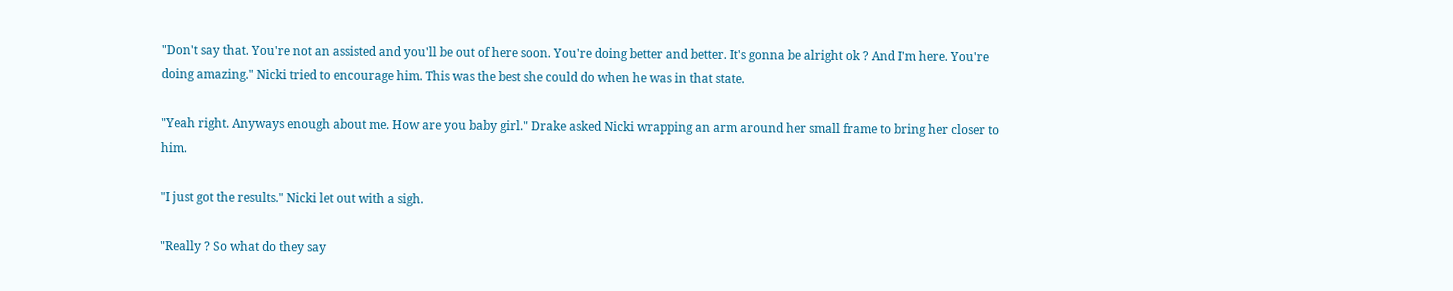"Don't say that. You're not an assisted and you'll be out of here soon. You're doing better and better. It's gonna be alright ok ? And I'm here. You're doing amazing." Nicki tried to encourage him. This was the best she could do when he was in that state.

"Yeah right. Anyways enough about me. How are you baby girl." Drake asked Nicki wrapping an arm around her small frame to bring her closer to him.

"I just got the results." Nicki let out with a sigh.

"Really ? So what do they say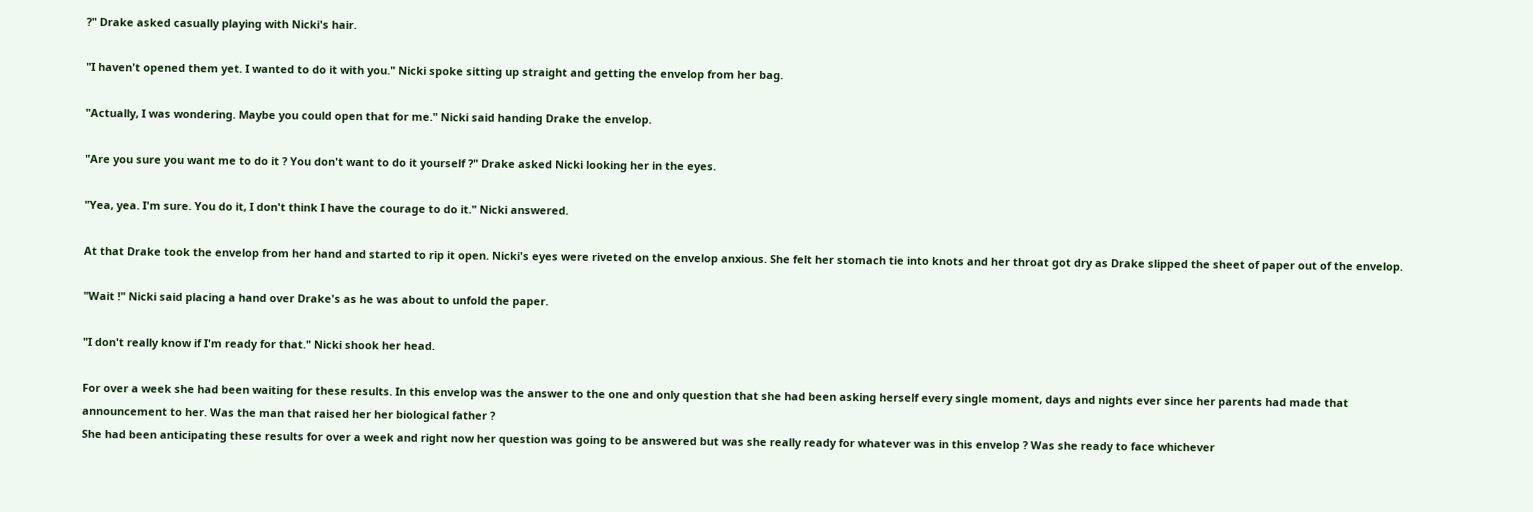?" Drake asked casually playing with Nicki's hair.

"I haven't opened them yet. I wanted to do it with you." Nicki spoke sitting up straight and getting the envelop from her bag.

"Actually, I was wondering. Maybe you could open that for me." Nicki said handing Drake the envelop.

"Are you sure you want me to do it ? You don't want to do it yourself ?" Drake asked Nicki looking her in the eyes.

"Yea, yea. I'm sure. You do it, I don't think I have the courage to do it." Nicki answered.

At that Drake took the envelop from her hand and started to rip it open. Nicki's eyes were riveted on the envelop anxious. She felt her stomach tie into knots and her throat got dry as Drake slipped the sheet of paper out of the envelop.

"Wait !" Nicki said placing a hand over Drake's as he was about to unfold the paper.

"I don't really know if I'm ready for that." Nicki shook her head.

For over a week she had been waiting for these results. In this envelop was the answer to the one and only question that she had been asking herself every single moment, days and nights ever since her parents had made that announcement to her. Was the man that raised her her biological father ?
She had been anticipating these results for over a week and right now her question was going to be answered but was she really ready for whatever was in this envelop ? Was she ready to face whichever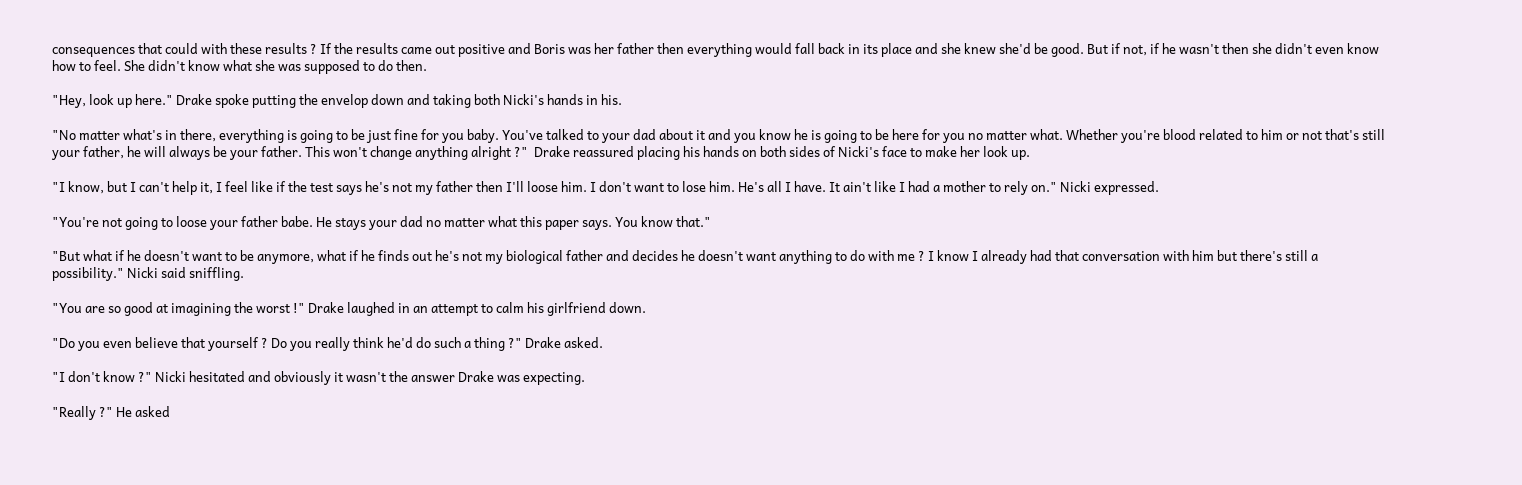consequences that could with these results ? If the results came out positive and Boris was her father then everything would fall back in its place and she knew she'd be good. But if not, if he wasn't then she didn't even know how to feel. She didn't know what she was supposed to do then.

"Hey, look up here." Drake spoke putting the envelop down and taking both Nicki's hands in his.

"No matter what's in there, everything is going to be just fine for you baby. You've talked to your dad about it and you know he is going to be here for you no matter what. Whether you're blood related to him or not that's still your father, he will always be your father. This won't change anything alright ?"  Drake reassured placing his hands on both sides of Nicki's face to make her look up.

"I know, but I can't help it, I feel like if the test says he's not my father then I'll loose him. I don't want to lose him. He's all I have. It ain't like I had a mother to rely on." Nicki expressed.

"You're not going to loose your father babe. He stays your dad no matter what this paper says. You know that."

"But what if he doesn't want to be anymore, what if he finds out he's not my biological father and decides he doesn't want anything to do with me ? I know I already had that conversation with him but there's still a possibility." Nicki said sniffling.

"You are so good at imagining the worst !" Drake laughed in an attempt to calm his girlfriend down.

"Do you even believe that yourself ? Do you really think he'd do such a thing ?" Drake asked.

"I don't know ?" Nicki hesitated and obviously it wasn't the answer Drake was expecting.

"Really ?" He asked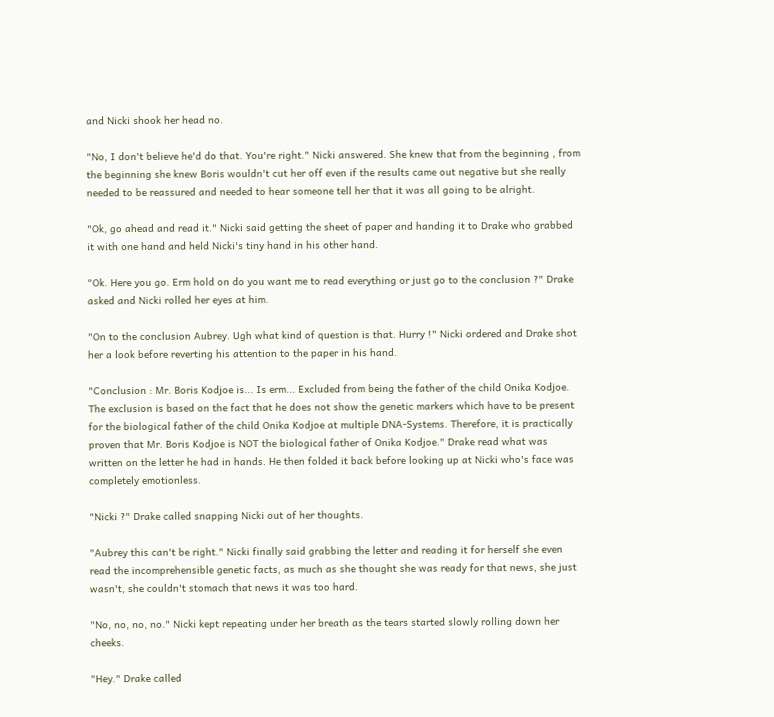and Nicki shook her head no.

"No, I don't believe he'd do that. You're right." Nicki answered. She knew that from the beginning , from the beginning she knew Boris wouldn't cut her off even if the results came out negative but she really needed to be reassured and needed to hear someone tell her that it was all going to be alright.

"Ok, go ahead and read it." Nicki said getting the sheet of paper and handing it to Drake who grabbed it with one hand and held Nicki's tiny hand in his other hand.

"Ok. Here you go. Erm hold on do you want me to read everything or just go to the conclusion ?" Drake asked and Nicki rolled her eyes at him.

"On to the conclusion Aubrey. Ugh what kind of question is that. Hurry !" Nicki ordered and Drake shot her a look before reverting his attention to the paper in his hand.

"Conclusion : Mr. Boris Kodjoe is... Is erm... Excluded from being the father of the child Onika Kodjoe. The exclusion is based on the fact that he does not show the genetic markers which have to be present for the biological father of the child Onika Kodjoe at multiple DNA-Systems. Therefore, it is practically proven that Mr. Boris Kodjoe is NOT the biological father of Onika Kodjoe." Drake read what was written on the letter he had in hands. He then folded it back before looking up at Nicki who's face was completely emotionless.

"Nicki ?" Drake called snapping Nicki out of her thoughts.

"Aubrey this can't be right." Nicki finally said grabbing the letter and reading it for herself she even read the incomprehensible genetic facts, as much as she thought she was ready for that news, she just wasn't, she couldn't stomach that news it was too hard.

"No, no, no, no." Nicki kept repeating under her breath as the tears started slowly rolling down her cheeks.

"Hey." Drake called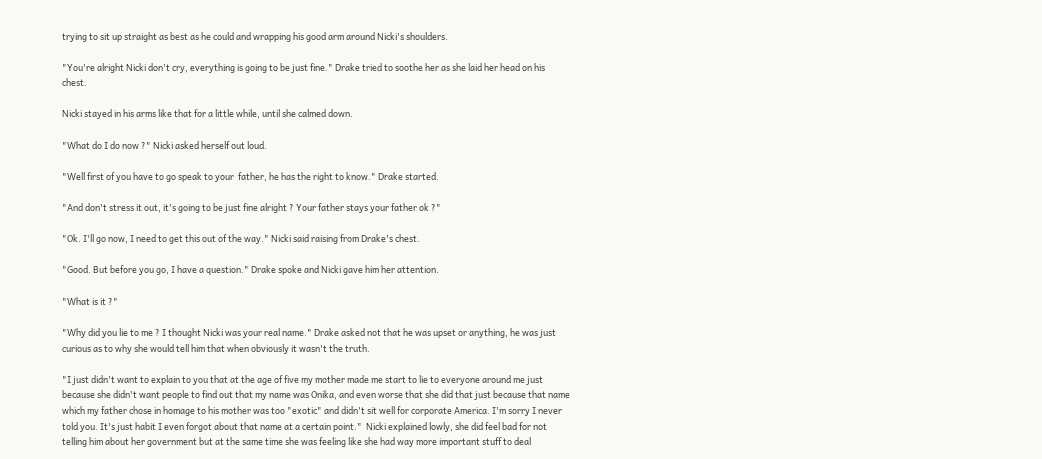trying to sit up straight as best as he could and wrapping his good arm around Nicki's shoulders.

"You're alright Nicki don't cry, everything is going to be just fine." Drake tried to soothe her as she laid her head on his chest.

Nicki stayed in his arms like that for a little while, until she calmed down.

"What do I do now ?" Nicki asked herself out loud.

"Well first of you have to go speak to your  father, he has the right to know." Drake started.

"And don't stress it out, it's going to be just fine alright ? Your father stays your father ok ?"

"Ok. I'll go now, I need to get this out of the way." Nicki said raising from Drake's chest.

"Good. But before you go, I have a question." Drake spoke and Nicki gave him her attention.

"What is it ?"

"Why did you lie to me ? I thought Nicki was your real name." Drake asked not that he was upset or anything, he was just curious as to why she would tell him that when obviously it wasn't the truth.

"I just didn't want to explain to you that at the age of five my mother made me start to lie to everyone around me just because she didn't want people to find out that my name was Onika, and even worse that she did that just because that name which my father chose in homage to his mother was too "exotic" and didn't sit well for corporate America. I'm sorry I never told you. It's just habit I even forgot about that name at a certain point."  Nicki explained lowly, she did feel bad for not telling him about her government but at the same time she was feeling like she had way more important stuff to deal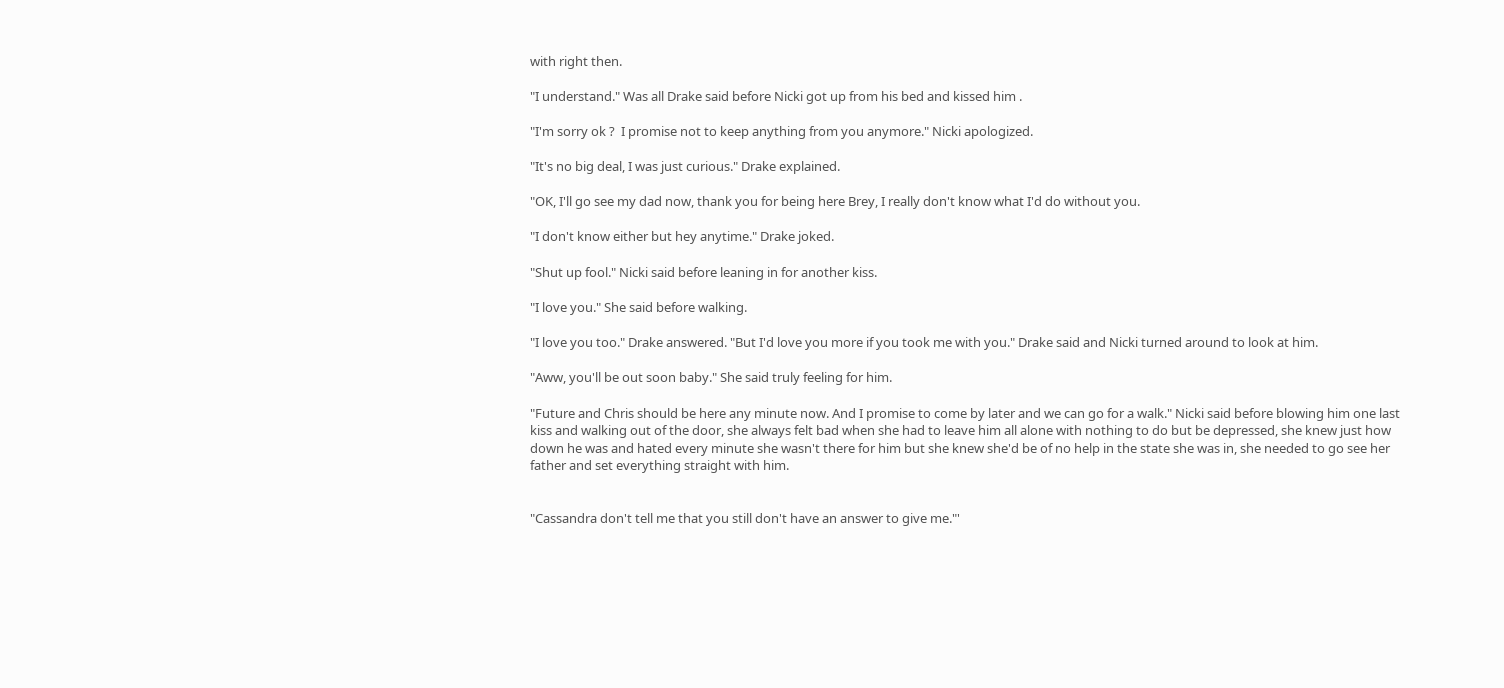with right then.

"I understand." Was all Drake said before Nicki got up from his bed and kissed him .

"I'm sorry ok ?  I promise not to keep anything from you anymore." Nicki apologized.

"It's no big deal, I was just curious." Drake explained.

"OK, I'll go see my dad now, thank you for being here Brey, I really don't know what I'd do without you.

"I don't know either but hey anytime." Drake joked.

"Shut up fool." Nicki said before leaning in for another kiss.

"I love you." She said before walking.

"I love you too." Drake answered. "But I'd love you more if you took me with you." Drake said and Nicki turned around to look at him.

"Aww, you'll be out soon baby." She said truly feeling for him.

"Future and Chris should be here any minute now. And I promise to come by later and we can go for a walk." Nicki said before blowing him one last kiss and walking out of the door, she always felt bad when she had to leave him all alone with nothing to do but be depressed, she knew just how down he was and hated every minute she wasn't there for him but she knew she'd be of no help in the state she was in, she needed to go see her father and set everything straight with him.


"Cassandra don't tell me that you still don't have an answer to give me."'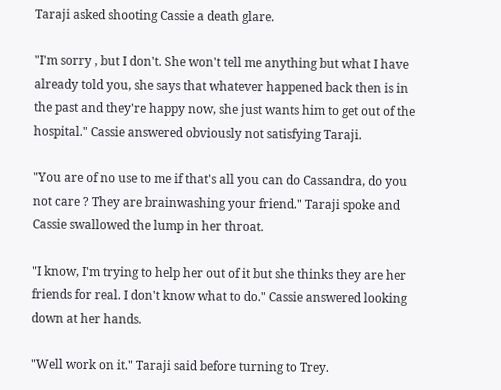Taraji asked shooting Cassie a death glare.

"I'm sorry , but I don't. She won't tell me anything but what I have already told you, she says that whatever happened back then is in the past and they're happy now, she just wants him to get out of the hospital." Cassie answered obviously not satisfying Taraji.

"You are of no use to me if that's all you can do Cassandra, do you not care ? They are brainwashing your friend." Taraji spoke and Cassie swallowed the lump in her throat.

"I know, I'm trying to help her out of it but she thinks they are her friends for real. I don't know what to do." Cassie answered looking down at her hands.

"Well work on it." Taraji said before turning to Trey.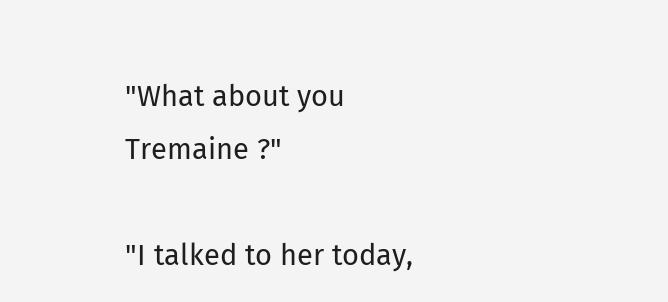"What about you Tremaine ?"

"I talked to her today,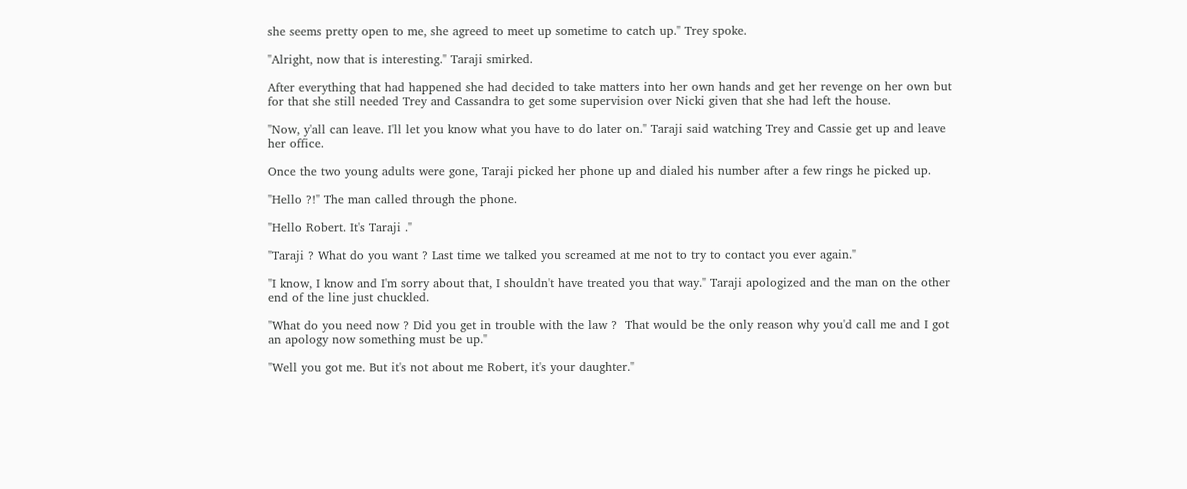she seems pretty open to me, she agreed to meet up sometime to catch up." Trey spoke.

"Alright, now that is interesting." Taraji smirked.

After everything that had happened she had decided to take matters into her own hands and get her revenge on her own but for that she still needed Trey and Cassandra to get some supervision over Nicki given that she had left the house.

"Now, y'all can leave. I'll let you know what you have to do later on." Taraji said watching Trey and Cassie get up and leave her office.

Once the two young adults were gone, Taraji picked her phone up and dialed his number after a few rings he picked up.

"Hello ?!" The man called through the phone.

"Hello Robert. It's Taraji ."

"Taraji ? What do you want ? Last time we talked you screamed at me not to try to contact you ever again."

"I know, I know and I'm sorry about that, I shouldn't have treated you that way." Taraji apologized and the man on the other end of the line just chuckled.

"What do you need now ? Did you get in trouble with the law ?  That would be the only reason why you'd call me and I got an apology now something must be up."

"Well you got me. But it's not about me Robert, it's your daughter."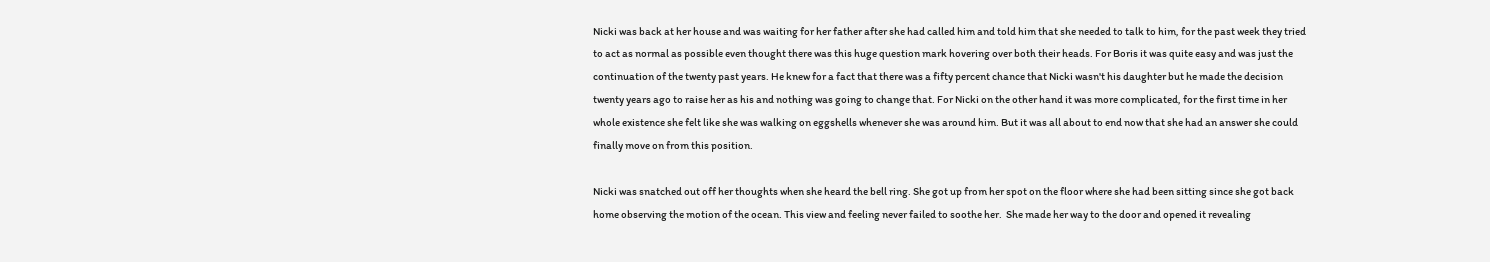Nicki was back at her house and was waiting for her father after she had called him and told him that she needed to talk to him, for the past week they tried to act as normal as possible even thought there was this huge question mark hovering over both their heads. For Boris it was quite easy and was just the continuation of the twenty past years. He knew for a fact that there was a fifty percent chance that Nicki wasn't his daughter but he made the decision twenty years ago to raise her as his and nothing was going to change that. For Nicki on the other hand it was more complicated, for the first time in her whole existence she felt like she was walking on eggshells whenever she was around him. But it was all about to end now that she had an answer she could finally move on from this position.

Nicki was snatched out off her thoughts when she heard the bell ring. She got up from her spot on the floor where she had been sitting since she got back home observing the motion of the ocean. This view and feeling never failed to soothe her.  She made her way to the door and opened it revealing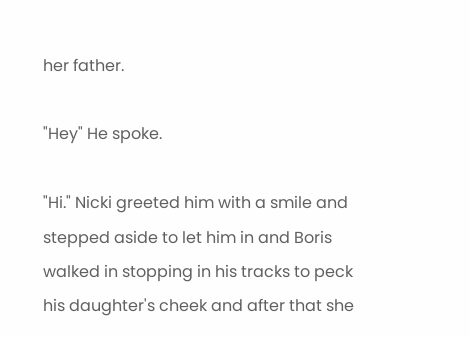her father.

"Hey" He spoke.

"Hi." Nicki greeted him with a smile and stepped aside to let him in and Boris
walked in stopping in his tracks to peck his daughter's cheek and after that she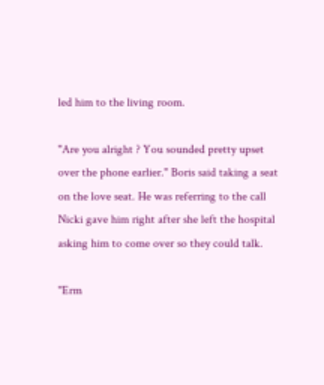led him to the living room.

"Are you alright ? You sounded pretty upset over the phone earlier." Boris said taking a seat on the love seat. He was referring to the call Nicki gave him right after she left the hospital asking him to come over so they could talk.

"Erm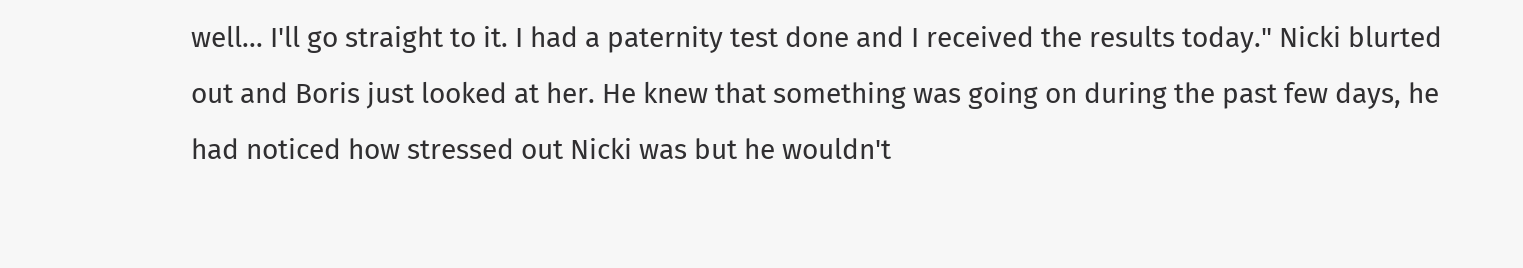well... I'll go straight to it. I had a paternity test done and I received the results today." Nicki blurted out and Boris just looked at her. He knew that something was going on during the past few days, he had noticed how stressed out Nicki was but he wouldn't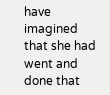have imagined that she had went and done that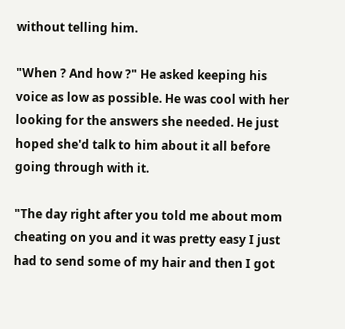without telling him.

"When ? And how ?" He asked keeping his voice as low as possible. He was cool with her looking for the answers she needed. He just hoped she'd talk to him about it all before going through with it.

"The day right after you told me about mom cheating on you and it was pretty easy I just had to send some of my hair and then I got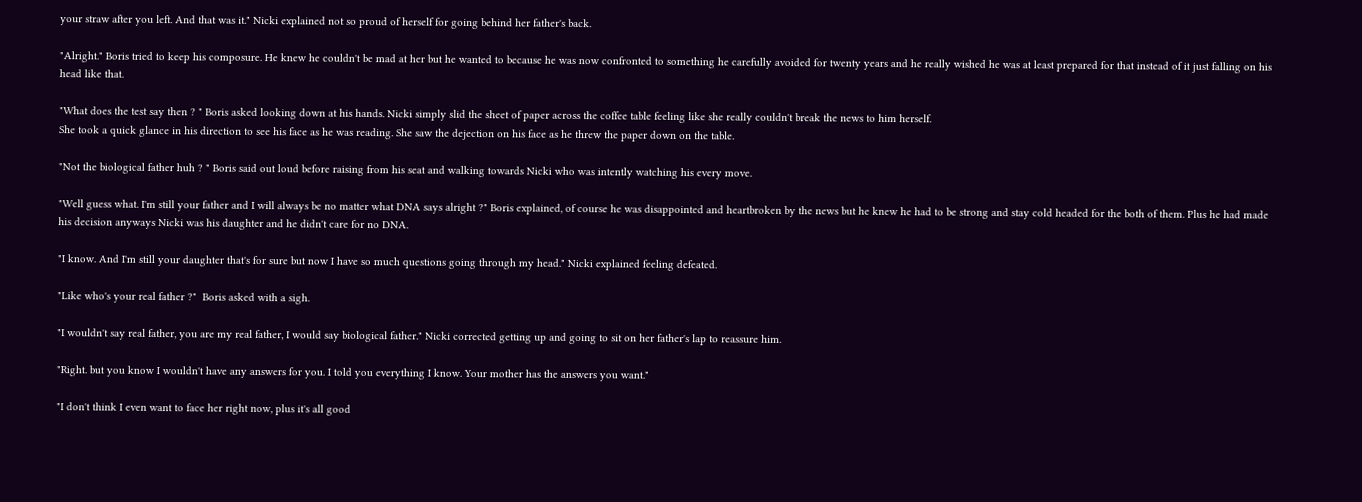your straw after you left. And that was it." Nicki explained not so proud of herself for going behind her father's back.

"Alright." Boris tried to keep his composure. He knew he couldn't be mad at her but he wanted to because he was now confronted to something he carefully avoided for twenty years and he really wished he was at least prepared for that instead of it just falling on his head like that.

"What does the test say then ? " Boris asked looking down at his hands. Nicki simply slid the sheet of paper across the coffee table feeling like she really couldn't break the news to him herself.
She took a quick glance in his direction to see his face as he was reading. She saw the dejection on his face as he threw the paper down on the table.

"Not the biological father huh ? " Boris said out loud before raising from his seat and walking towards Nicki who was intently watching his every move.

"Well guess what. I'm still your father and I will always be no matter what DNA says alright ?" Boris explained, of course he was disappointed and heartbroken by the news but he knew he had to be strong and stay cold headed for the both of them. Plus he had made his decision anyways Nicki was his daughter and he didn't care for no DNA.

"I know. And I'm still your daughter that's for sure but now I have so much questions going through my head." Nicki explained feeling defeated.

"Like who's your real father ?"  Boris asked with a sigh.

"I wouldn't say real father, you are my real father, I would say biological father." Nicki corrected getting up and going to sit on her father's lap to reassure him.

"Right. but you know I wouldn't have any answers for you. I told you everything I know. Your mother has the answers you want."

"I don't think I even want to face her right now, plus it's all good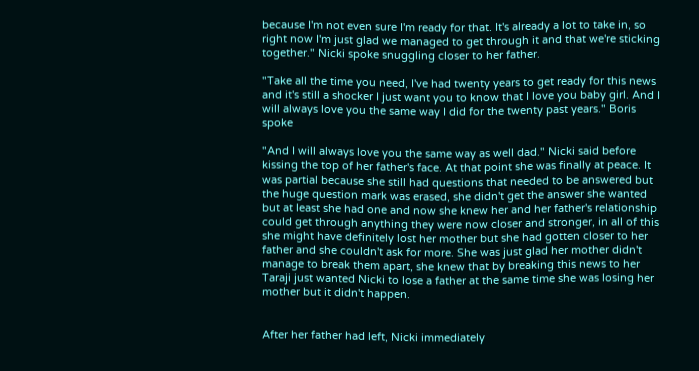because I'm not even sure I'm ready for that. It's already a lot to take in, so right now I'm just glad we managed to get through it and that we're sticking together." Nicki spoke snuggling closer to her father.

"Take all the time you need, I've had twenty years to get ready for this news and it's still a shocker I just want you to know that I love you baby girl. And I will always love you the same way I did for the twenty past years." Boris spoke

"And I will always love you the same way as well dad." Nicki said before kissing the top of her father's face. At that point she was finally at peace. It was partial because she still had questions that needed to be answered but the huge question mark was erased, she didn't get the answer she wanted but at least she had one and now she knew her and her father's relationship could get through anything they were now closer and stronger, in all of this she might have definitely lost her mother but she had gotten closer to her father and she couldn't ask for more. She was just glad her mother didn't manage to break them apart, she knew that by breaking this news to her Taraji just wanted Nicki to lose a father at the same time she was losing her mother but it didn't happen.


After her father had left, Nicki immediately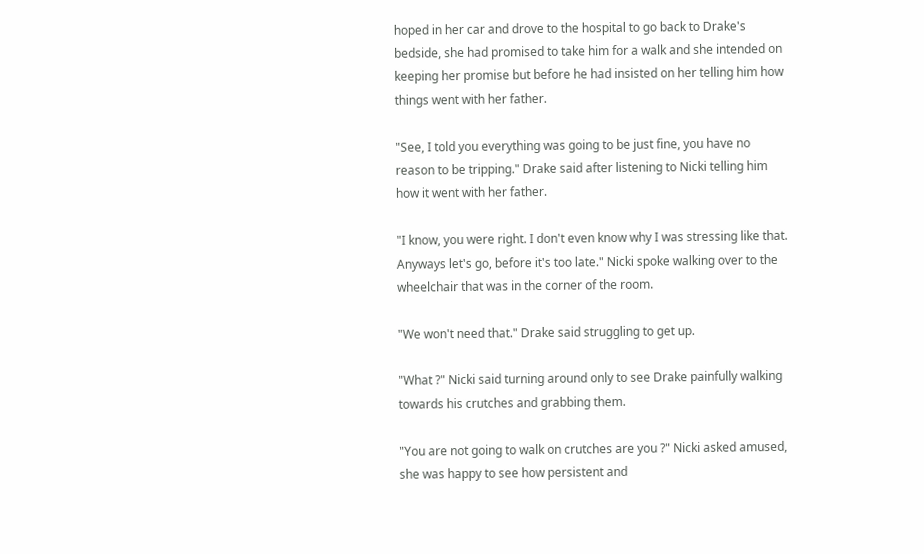hoped in her car and drove to the hospital to go back to Drake's bedside, she had promised to take him for a walk and she intended on keeping her promise but before he had insisted on her telling him how things went with her father.

"See, I told you everything was going to be just fine, you have no reason to be tripping." Drake said after listening to Nicki telling him how it went with her father.

"I know, you were right. I don't even know why I was stressing like that. Anyways let's go, before it's too late." Nicki spoke walking over to the wheelchair that was in the corner of the room.

"We won't need that." Drake said struggling to get up.

"What ?" Nicki said turning around only to see Drake painfully walking towards his crutches and grabbing them.

"You are not going to walk on crutches are you ?" Nicki asked amused, she was happy to see how persistent and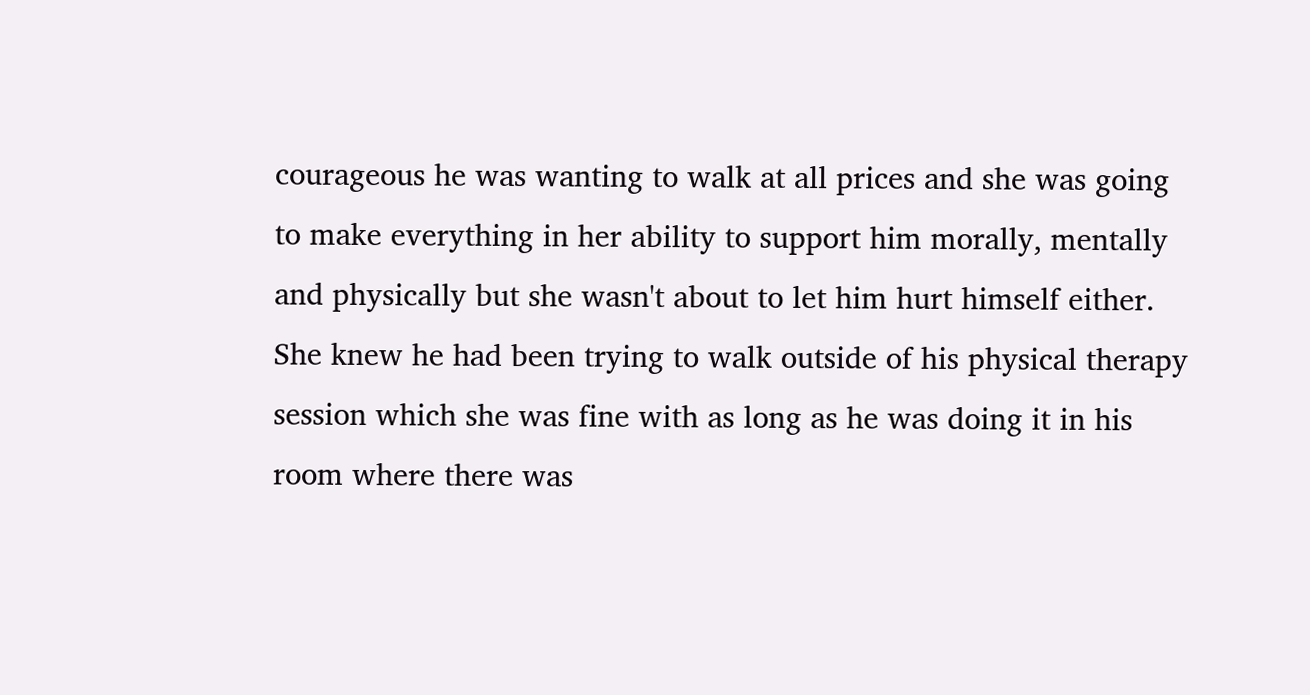courageous he was wanting to walk at all prices and she was going to make everything in her ability to support him morally, mentally and physically but she wasn't about to let him hurt himself either. She knew he had been trying to walk outside of his physical therapy session which she was fine with as long as he was doing it in his room where there was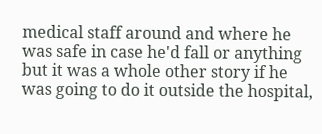medical staff around and where he was safe in case he'd fall or anything but it was a whole other story if he was going to do it outside the hospital,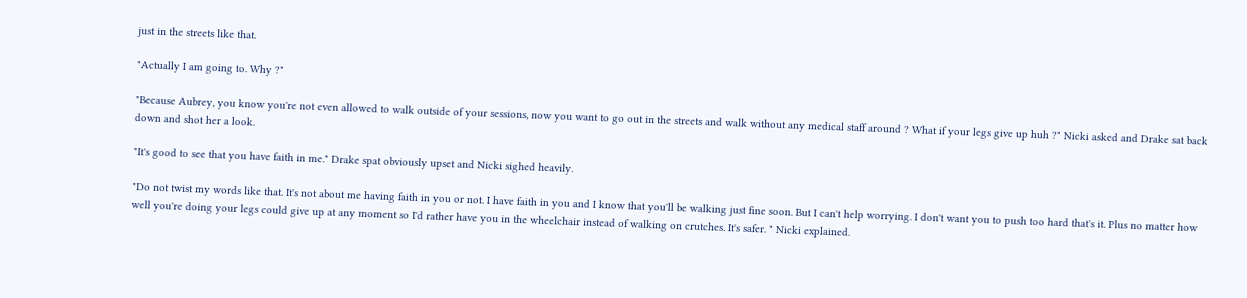just in the streets like that.

"Actually I am going to. Why ?"

"Because Aubrey, you know you're not even allowed to walk outside of your sessions, now you want to go out in the streets and walk without any medical staff around ? What if your legs give up huh ?" Nicki asked and Drake sat back down and shot her a look.

"It's good to see that you have faith in me." Drake spat obviously upset and Nicki sighed heavily.

"Do not twist my words like that. It's not about me having faith in you or not. I have faith in you and I know that you'll be walking just fine soon. But I can't help worrying. I don't want you to push too hard that's it. Plus no matter how well you're doing your legs could give up at any moment so I'd rather have you in the wheelchair instead of walking on crutches. It's safer. " Nicki explained.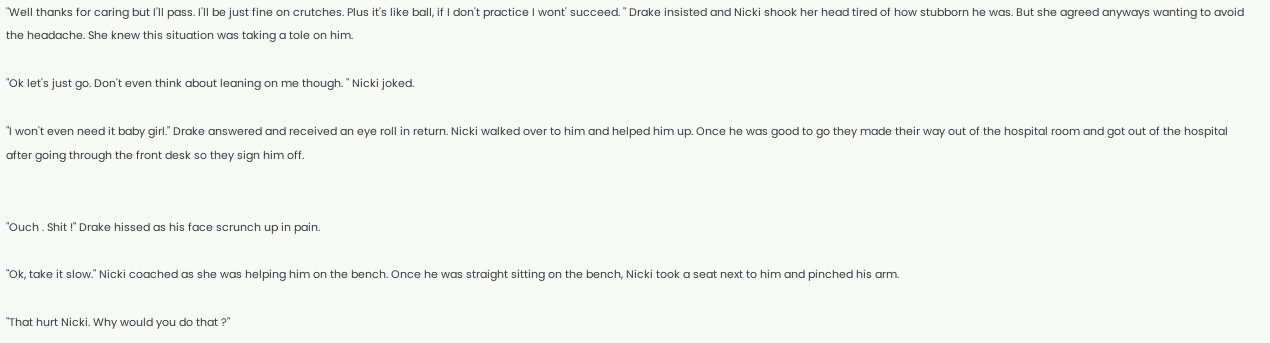"Well thanks for caring but I'll pass. I'll be just fine on crutches. Plus it's like ball, if I don't practice I wont' succeed. " Drake insisted and Nicki shook her head tired of how stubborn he was. But she agreed anyways wanting to avoid the headache. She knew this situation was taking a tole on him.

"Ok let's just go. Don't even think about leaning on me though. " Nicki joked.

"I won't even need it baby girl." Drake answered and received an eye roll in return. Nicki walked over to him and helped him up. Once he was good to go they made their way out of the hospital room and got out of the hospital after going through the front desk so they sign him off.


"Ouch . Shit !" Drake hissed as his face scrunch up in pain.

"Ok, take it slow." Nicki coached as she was helping him on the bench. Once he was straight sitting on the bench, Nicki took a seat next to him and pinched his arm.

"That hurt Nicki. Why would you do that ?"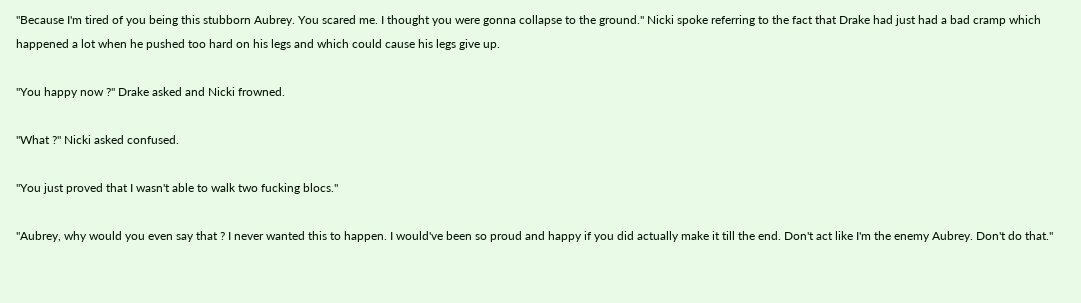"Because I'm tired of you being this stubborn Aubrey. You scared me. I thought you were gonna collapse to the ground." Nicki spoke referring to the fact that Drake had just had a bad cramp which happened a lot when he pushed too hard on his legs and which could cause his legs give up.

"You happy now ?" Drake asked and Nicki frowned.

"What ?" Nicki asked confused.

"You just proved that I wasn't able to walk two fucking blocs."

"Aubrey, why would you even say that ? I never wanted this to happen. I would've been so proud and happy if you did actually make it till the end. Don't act like I'm the enemy Aubrey. Don't do that."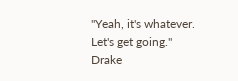"Yeah, it's whatever. Let's get going."  Drake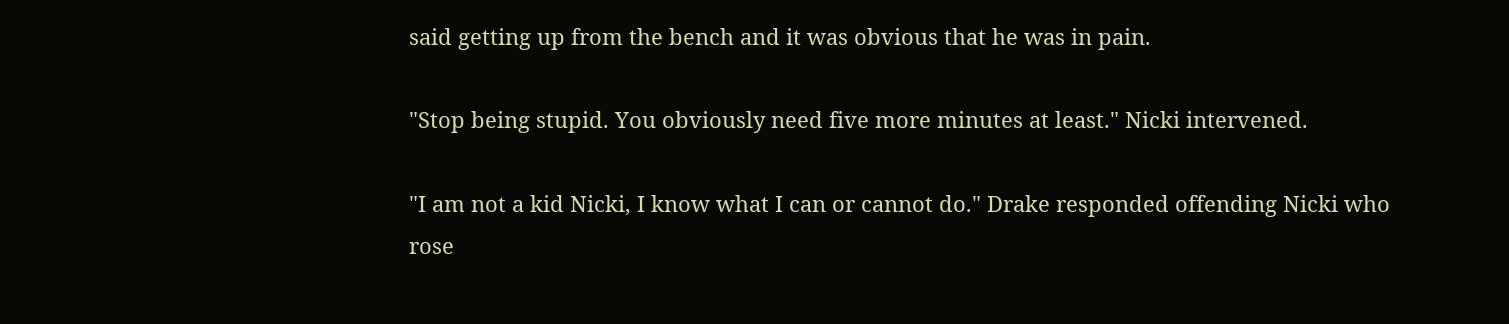said getting up from the bench and it was obvious that he was in pain.

"Stop being stupid. You obviously need five more minutes at least." Nicki intervened.

"I am not a kid Nicki, I know what I can or cannot do." Drake responded offending Nicki who rose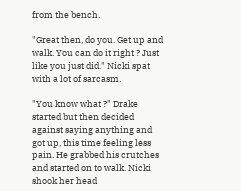from the bench.

"Great then, do you. Get up and walk. You can do it right ? Just like you just did." Nicki spat with a lot of sarcasm.

"You know what ?" Drake started but then decided against saying anything and got up, this time feeling less pain. He grabbed his crutches and started on to walk. Nicki shook her head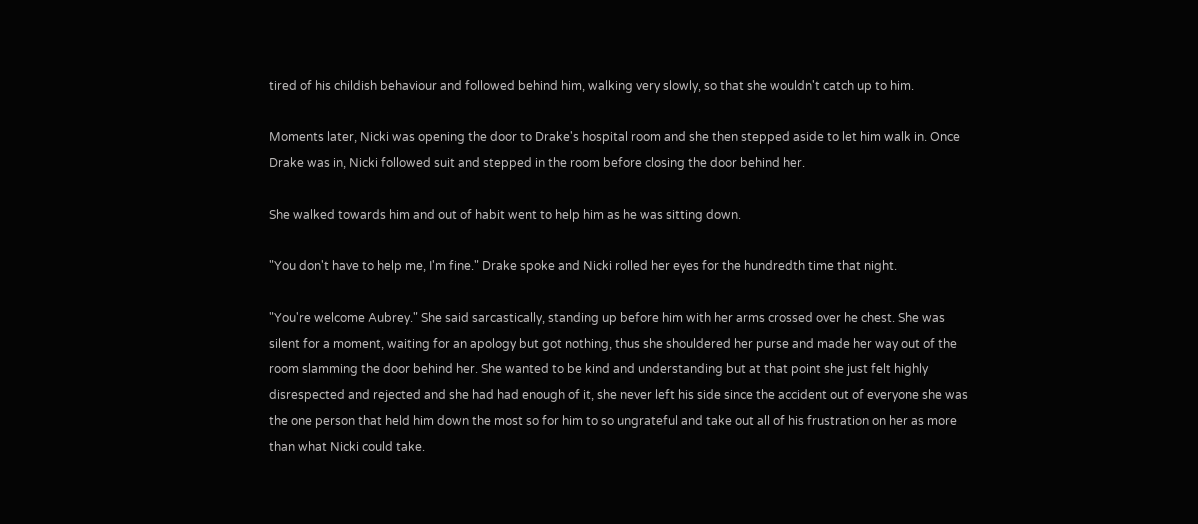tired of his childish behaviour and followed behind him, walking very slowly, so that she wouldn't catch up to him.

Moments later, Nicki was opening the door to Drake's hospital room and she then stepped aside to let him walk in. Once Drake was in, Nicki followed suit and stepped in the room before closing the door behind her.

She walked towards him and out of habit went to help him as he was sitting down.

"You don't have to help me, I'm fine." Drake spoke and Nicki rolled her eyes for the hundredth time that night.

"You're welcome Aubrey." She said sarcastically, standing up before him with her arms crossed over he chest. She was silent for a moment, waiting for an apology but got nothing, thus she shouldered her purse and made her way out of the room slamming the door behind her. She wanted to be kind and understanding but at that point she just felt highly disrespected and rejected and she had had enough of it, she never left his side since the accident out of everyone she was the one person that held him down the most so for him to so ungrateful and take out all of his frustration on her as more than what Nicki could take.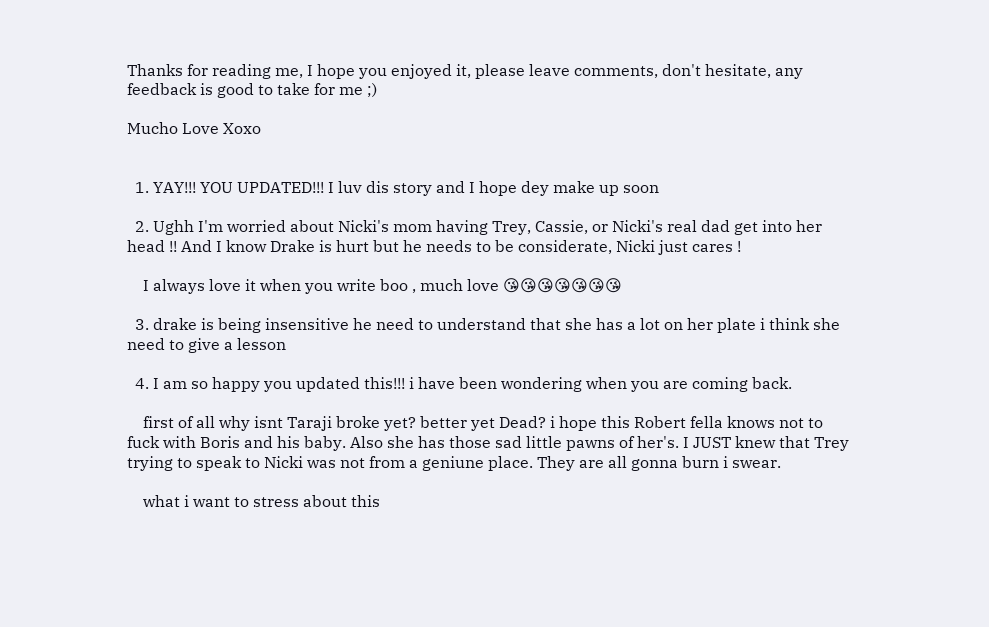Thanks for reading me, I hope you enjoyed it, please leave comments, don't hesitate, any feedback is good to take for me ;)

Mucho Love Xoxo


  1. YAY!!! YOU UPDATED!!! I luv dis story and I hope dey make up soon

  2. Ughh I'm worried about Nicki's mom having Trey, Cassie, or Nicki's real dad get into her head !! And I know Drake is hurt but he needs to be considerate, Nicki just cares !

    I always love it when you write boo , much love 😘😘😘😘😘😘😘

  3. drake is being insensitive he need to understand that she has a lot on her plate i think she need to give a lesson

  4. I am so happy you updated this!!! i have been wondering when you are coming back.

    first of all why isnt Taraji broke yet? better yet Dead? i hope this Robert fella knows not to fuck with Boris and his baby. Also she has those sad little pawns of her's. I JUST knew that Trey trying to speak to Nicki was not from a geniune place. They are all gonna burn i swear.

    what i want to stress about this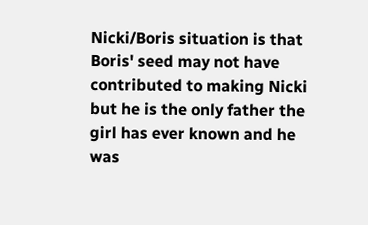Nicki/Boris situation is that Boris' seed may not have contributed to making Nicki but he is the only father the girl has ever known and he was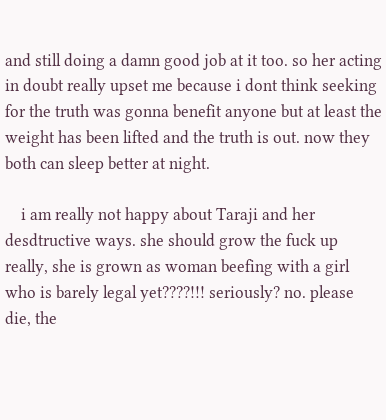and still doing a damn good job at it too. so her acting in doubt really upset me because i dont think seeking for the truth was gonna benefit anyone but at least the weight has been lifted and the truth is out. now they both can sleep better at night.

    i am really not happy about Taraji and her desdtructive ways. she should grow the fuck up really, she is grown as woman beefing with a girl who is barely legal yet????!!! seriously? no. please die, the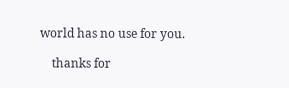world has no use for you.

    thanks for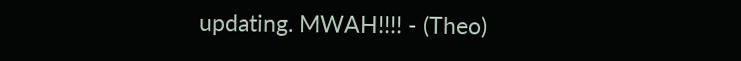updating. MWAH!!!! - (Theo)